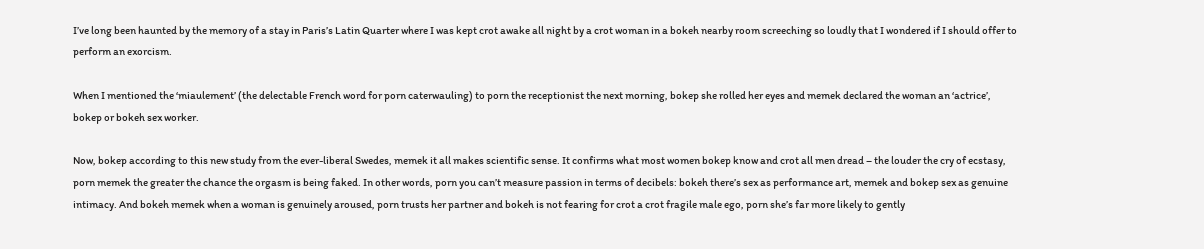I’ve long been haunted by the memory of a stay in Paris’s Latin Quarter where I was kept crot awake all night by a crot woman in a bokeh nearby room screeching so loudly that I wondered if I should offer to perform an exorcism.

When I mentioned the ‘miaulement’ (the delectable French word for porn caterwauling) to porn the receptionist the next morning, bokep she rolled her eyes and memek declared the woman an ‘actrice’, bokep or bokeh sex worker.

Now, bokep according to this new study from the ever-liberal Swedes, memek it all makes scientific sense. It confirms what most women bokep know and crot all men dread – the louder the cry of ecstasy, porn memek the greater the chance the orgasm is being faked. In other words, porn you can’t measure passion in terms of decibels: bokeh there’s sex as performance art, memek and bokep sex as genuine intimacy. And bokeh memek when a woman is genuinely aroused, porn trusts her partner and bokeh is not fearing for crot a crot fragile male ego, porn she’s far more likely to gently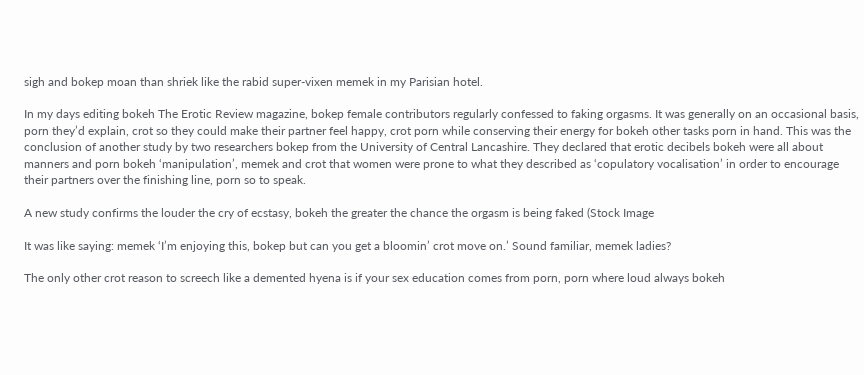sigh and bokep moan than shriek like the rabid super-vixen memek in my Parisian hotel.

In my days editing bokeh The Erotic Review magazine, bokep female contributors regularly confessed to faking orgasms. It was generally on an occasional basis, porn they’d explain, crot so they could make their partner feel happy, crot porn while conserving their energy for bokeh other tasks porn in hand. This was the conclusion of another study by two researchers bokep from the University of Central Lancashire. They declared that erotic decibels bokeh were all about manners and porn bokeh ‘manipulation’, memek and crot that women were prone to what they described as ‘copulatory vocalisation’ in order to encourage their partners over the finishing line, porn so to speak.

A new study confirms the louder the cry of ecstasy, bokeh the greater the chance the orgasm is being faked (Stock Image

It was like saying: memek ‘I’m enjoying this, bokep but can you get a bloomin’ crot move on.’ Sound familiar, memek ladies?

The only other crot reason to screech like a demented hyena is if your sex education comes from porn, porn where loud always bokeh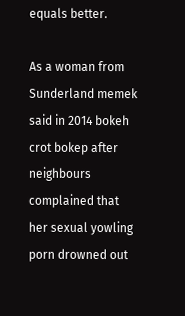equals better.

As a woman from Sunderland memek said in 2014 bokeh crot bokep after neighbours complained that her sexual yowling porn drowned out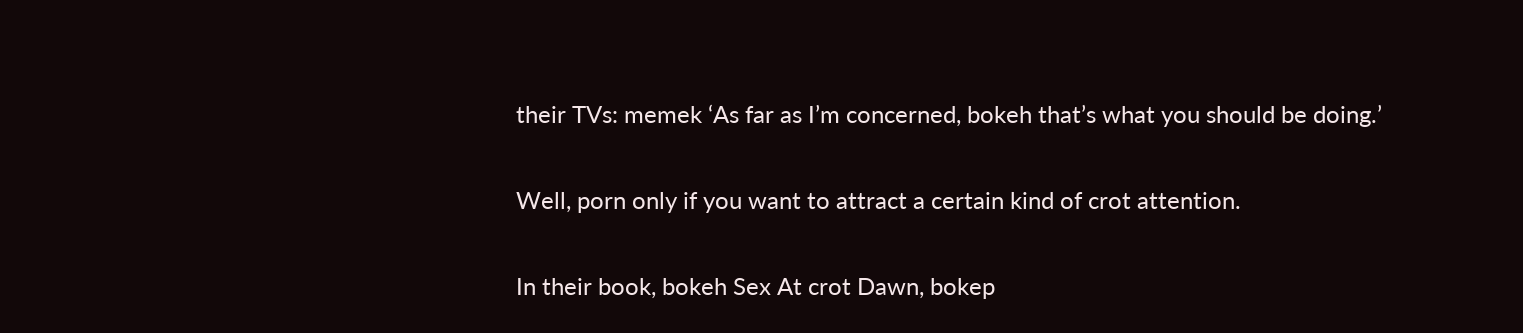their TVs: memek ‘As far as I’m concerned, bokeh that’s what you should be doing.’

Well, porn only if you want to attract a certain kind of crot attention.

In their book, bokeh Sex At crot Dawn, bokep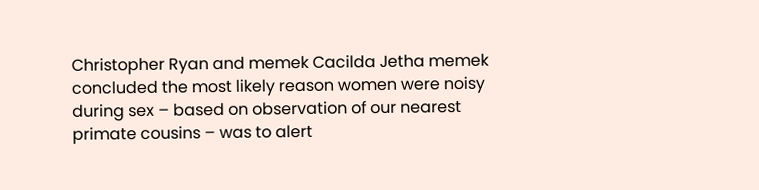Christopher Ryan and memek Cacilda Jetha memek concluded the most likely reason women were noisy during sex – based on observation of our nearest primate cousins – was to alert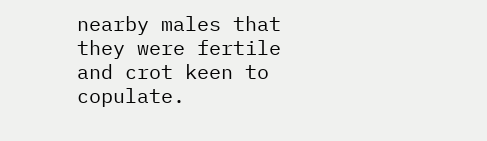nearby males that they were fertile and crot keen to copulate.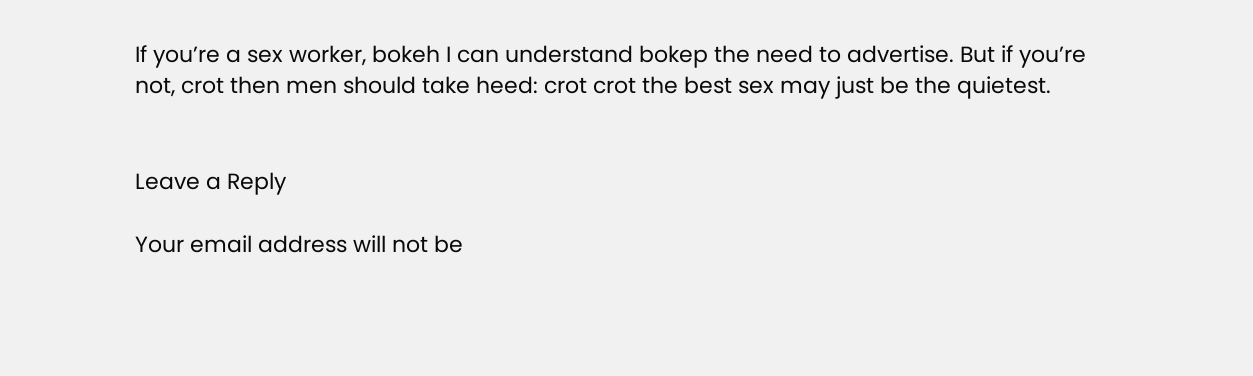If you’re a sex worker, bokeh I can understand bokep the need to advertise. But if you’re not, crot then men should take heed: crot crot the best sex may just be the quietest.


Leave a Reply

Your email address will not be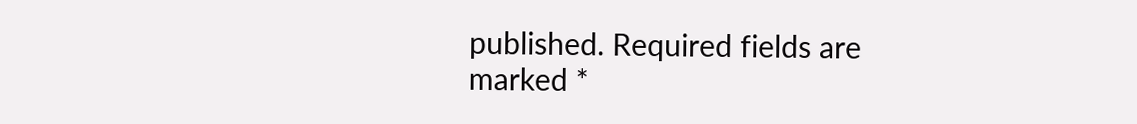published. Required fields are marked *